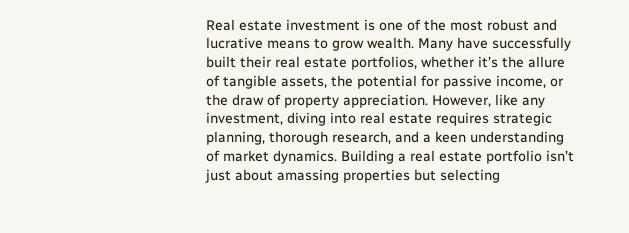Real estate investment is one of the most robust and lucrative means to grow wealth. Many have successfully built their real estate portfolios, whether it’s the allure of tangible assets, the potential for passive income, or the draw of property appreciation. However, like any investment, diving into real estate requires strategic planning, thorough research, and a keen understanding of market dynamics. Building a real estate portfolio isn’t just about amassing properties but selecting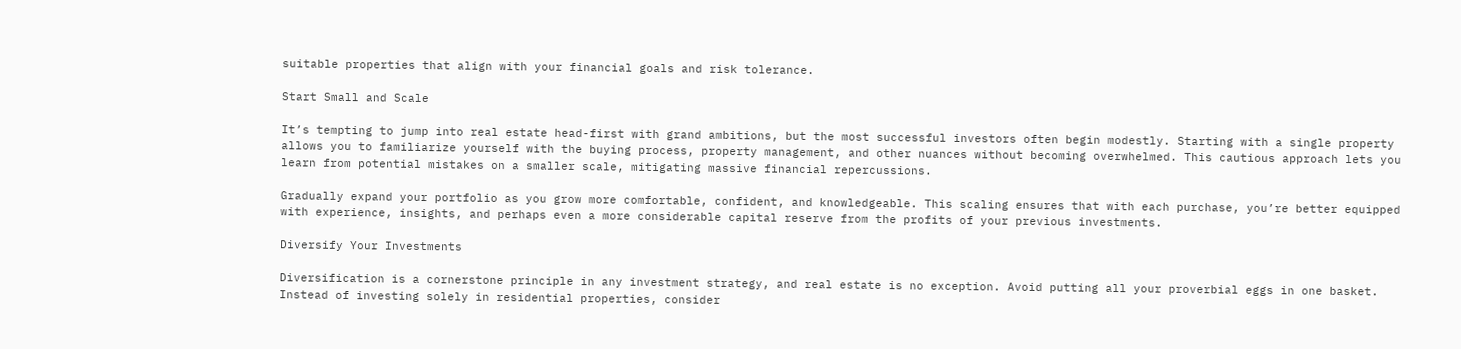suitable properties that align with your financial goals and risk tolerance.

Start Small and Scale

It’s tempting to jump into real estate head-first with grand ambitions, but the most successful investors often begin modestly. Starting with a single property allows you to familiarize yourself with the buying process, property management, and other nuances without becoming overwhelmed. This cautious approach lets you learn from potential mistakes on a smaller scale, mitigating massive financial repercussions.

Gradually expand your portfolio as you grow more comfortable, confident, and knowledgeable. This scaling ensures that with each purchase, you’re better equipped with experience, insights, and perhaps even a more considerable capital reserve from the profits of your previous investments.

Diversify Your Investments

Diversification is a cornerstone principle in any investment strategy, and real estate is no exception. Avoid putting all your proverbial eggs in one basket. Instead of investing solely in residential properties, consider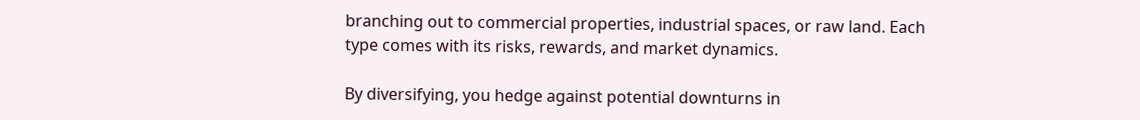branching out to commercial properties, industrial spaces, or raw land. Each type comes with its risks, rewards, and market dynamics.

By diversifying, you hedge against potential downturns in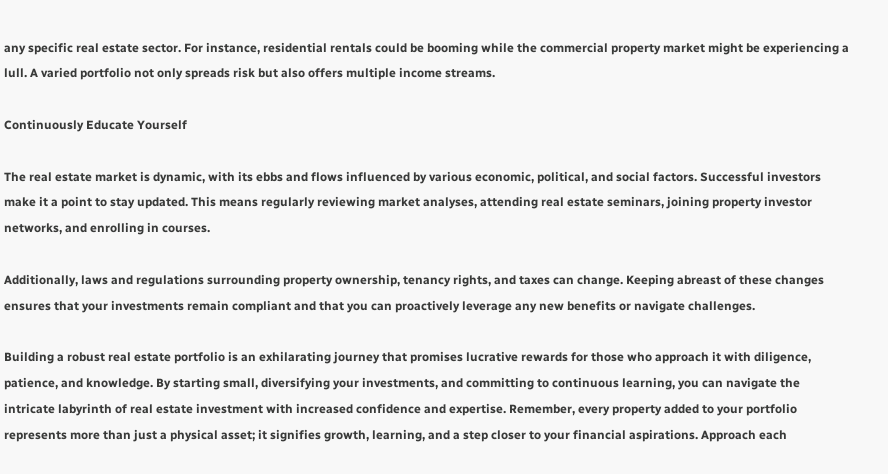any specific real estate sector. For instance, residential rentals could be booming while the commercial property market might be experiencing a lull. A varied portfolio not only spreads risk but also offers multiple income streams.

Continuously Educate Yourself

The real estate market is dynamic, with its ebbs and flows influenced by various economic, political, and social factors. Successful investors make it a point to stay updated. This means regularly reviewing market analyses, attending real estate seminars, joining property investor networks, and enrolling in courses.

Additionally, laws and regulations surrounding property ownership, tenancy rights, and taxes can change. Keeping abreast of these changes ensures that your investments remain compliant and that you can proactively leverage any new benefits or navigate challenges.

Building a robust real estate portfolio is an exhilarating journey that promises lucrative rewards for those who approach it with diligence, patience, and knowledge. By starting small, diversifying your investments, and committing to continuous learning, you can navigate the intricate labyrinth of real estate investment with increased confidence and expertise. Remember, every property added to your portfolio represents more than just a physical asset; it signifies growth, learning, and a step closer to your financial aspirations. Approach each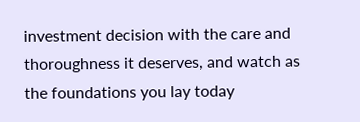investment decision with the care and thoroughness it deserves, and watch as the foundations you lay today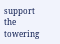support the towering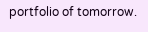portfolio of tomorrow.